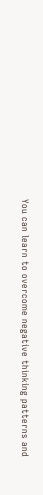You can learn to overcome negative thinking patterns and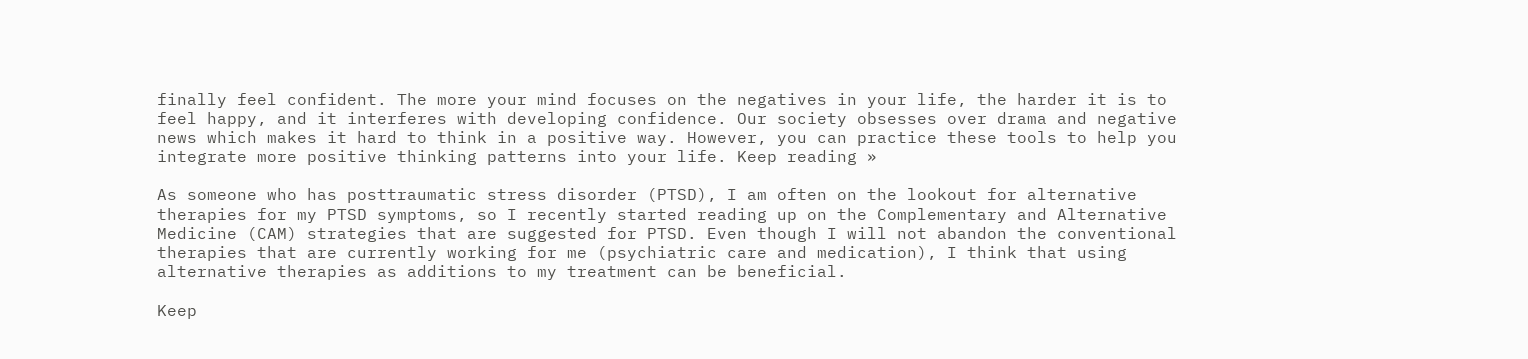finally feel confident. The more your mind focuses on the negatives in your life, the harder it is to feel happy, and it interferes with developing confidence. Our society obsesses over drama and negative news which makes it hard to think in a positive way. However, you can practice these tools to help you integrate more positive thinking patterns into your life. Keep reading »

As someone who has posttraumatic stress disorder (PTSD), I am often on the lookout for alternative therapies for my PTSD symptoms, so I recently started reading up on the Complementary and Alternative Medicine (CAM) strategies that are suggested for PTSD. Even though I will not abandon the conventional therapies that are currently working for me (psychiatric care and medication), I think that using alternative therapies as additions to my treatment can be beneficial.

Keep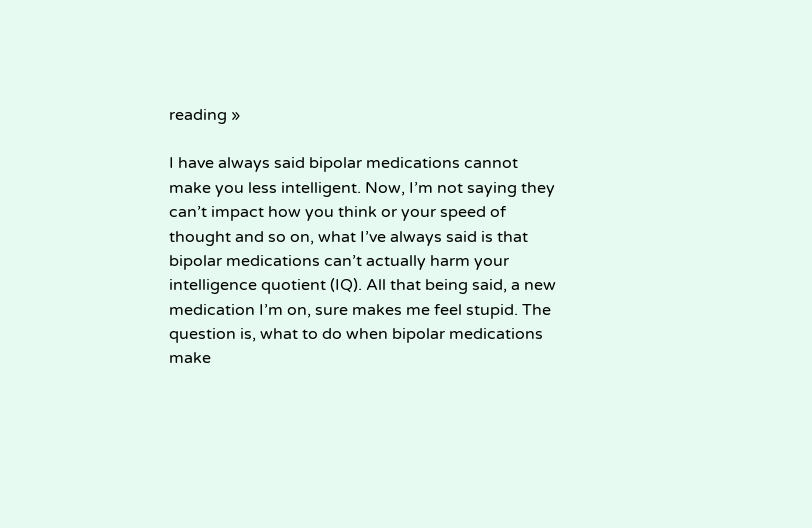reading »

I have always said bipolar medications cannot make you less intelligent. Now, I’m not saying they can’t impact how you think or your speed of thought and so on, what I’ve always said is that bipolar medications can’t actually harm your intelligence quotient (IQ). All that being said, a new medication I’m on, sure makes me feel stupid. The question is, what to do when bipolar medications make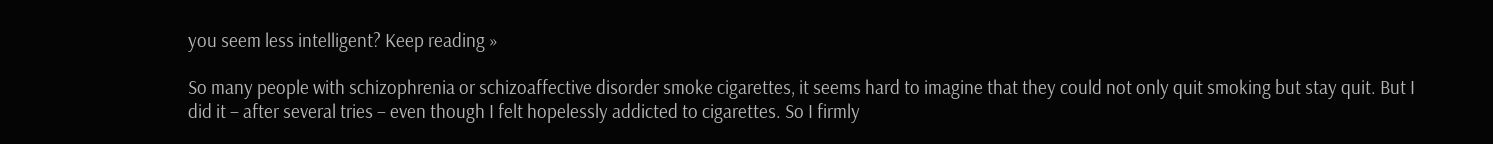you seem less intelligent? Keep reading »

So many people with schizophrenia or schizoaffective disorder smoke cigarettes, it seems hard to imagine that they could not only quit smoking but stay quit. But I did it – after several tries – even though I felt hopelessly addicted to cigarettes. So I firmly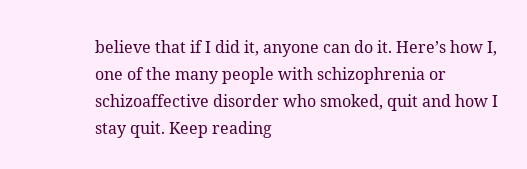believe that if I did it, anyone can do it. Here’s how I, one of the many people with schizophrenia or schizoaffective disorder who smoked, quit and how I stay quit. Keep reading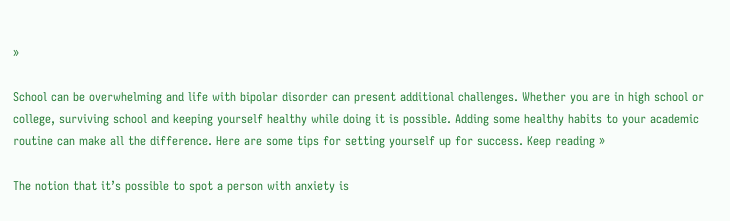»

School can be overwhelming and life with bipolar disorder can present additional challenges. Whether you are in high school or college, surviving school and keeping yourself healthy while doing it is possible. Adding some healthy habits to your academic routine can make all the difference. Here are some tips for setting yourself up for success. Keep reading »

The notion that it’s possible to spot a person with anxiety is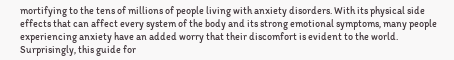mortifying to the tens of millions of people living with anxiety disorders. With its physical side effects that can affect every system of the body and its strong emotional symptoms, many people experiencing anxiety have an added worry that their discomfort is evident to the world. Surprisingly, this guide for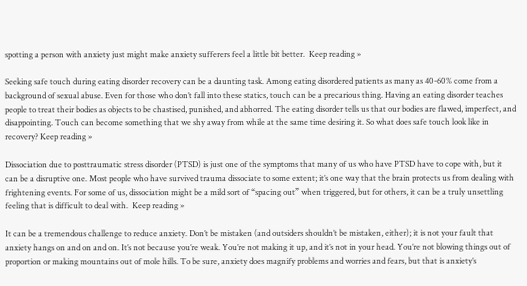spotting a person with anxiety just might make anxiety sufferers feel a little bit better.  Keep reading »

Seeking safe touch during eating disorder recovery can be a daunting task. Among eating disordered patients as many as 40-60% come from a background of sexual abuse. Even for those who don’t fall into these statics, touch can be a precarious thing. Having an eating disorder teaches people to treat their bodies as objects to be chastised, punished, and abhorred. The eating disorder tells us that our bodies are flawed, imperfect, and disappointing. Touch can become something that we shy away from while at the same time desiring it. So what does safe touch look like in recovery? Keep reading »

Dissociation due to posttraumatic stress disorder (PTSD) is just one of the symptoms that many of us who have PTSD have to cope with, but it can be a disruptive one. Most people who have survived trauma dissociate to some extent; it’s one way that the brain protects us from dealing with frightening events. For some of us, dissociation might be a mild sort of “spacing out” when triggered, but for others, it can be a truly unsettling feeling that is difficult to deal with.  Keep reading »

It can be a tremendous challenge to reduce anxiety. Don’t be mistaken (and outsiders shouldn’t be mistaken, either); it is not your fault that anxiety hangs on and on and on. It’s not because you’re weak. You’re not making it up, and it’s not in your head. You’re not blowing things out of proportion or making mountains out of mole hills. To be sure, anxiety does magnify problems and worries and fears, but that is anxiety’s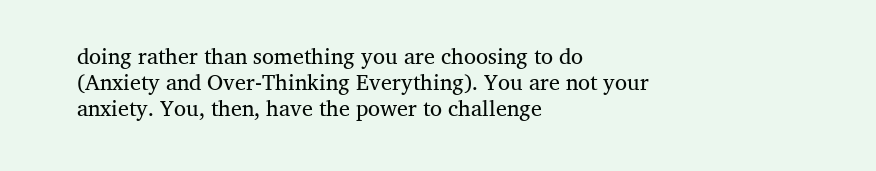doing rather than something you are choosing to do (Anxiety and Over-Thinking Everything). You are not your anxiety. You, then, have the power to challenge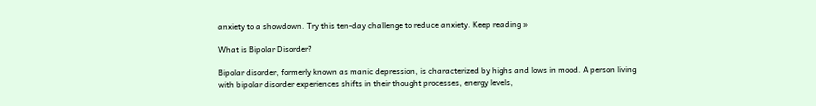anxiety to a showdown. Try this ten-day challenge to reduce anxiety. Keep reading »

What is Bipolar Disorder?

Bipolar disorder, formerly known as manic depression, is characterized by highs and lows in mood. A person living with bipolar disorder experiences shifts in their thought processes, energy levels,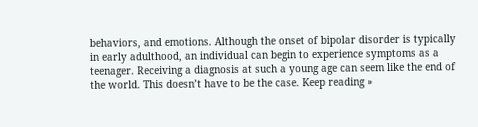behaviors, and emotions. Although the onset of bipolar disorder is typically in early adulthood, an individual can begin to experience symptoms as a teenager. Receiving a diagnosis at such a young age can seem like the end of the world. This doesn’t have to be the case. Keep reading »